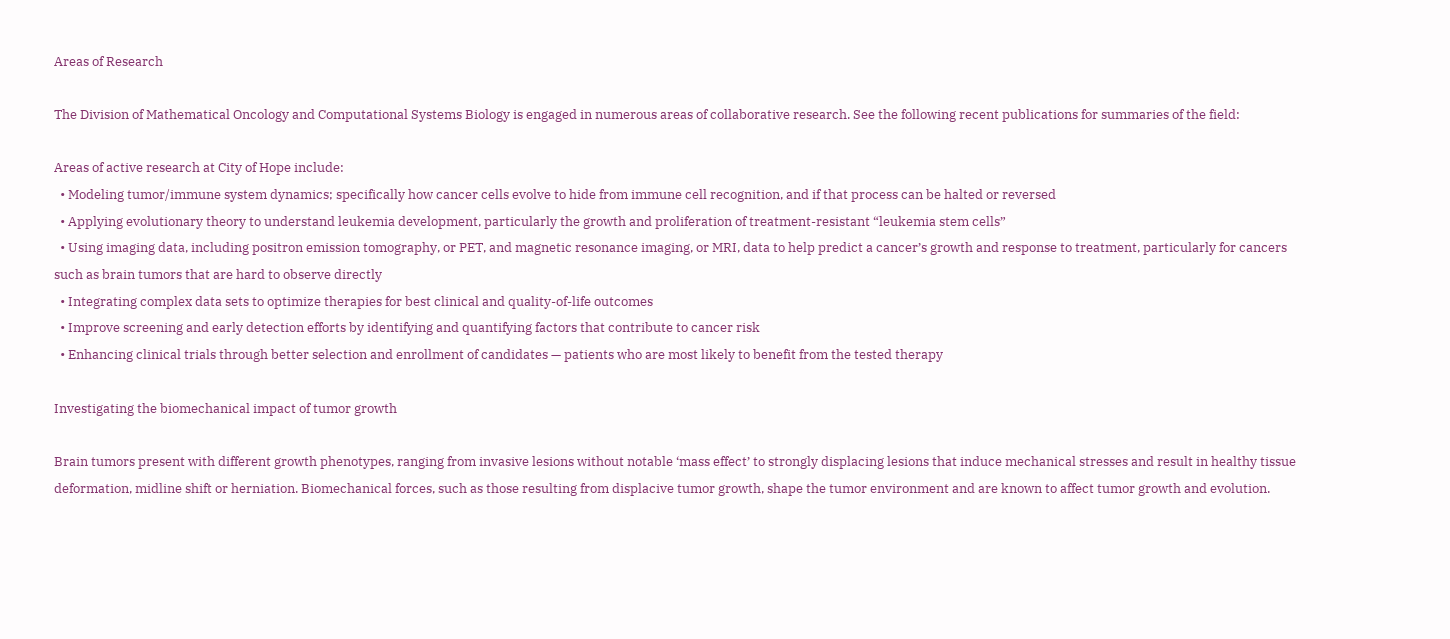Areas of Research

The Division of Mathematical Oncology and Computational Systems Biology is engaged in numerous areas of collaborative research. See the following recent publications for summaries of the field:

Areas of active research at City of Hope include:
  • Modeling tumor/immune system dynamics; specifically how cancer cells evolve to hide from immune cell recognition, and if that process can be halted or reversed
  • Applying evolutionary theory to understand leukemia development, particularly the growth and proliferation of treatment-resistant “leukemia stem cells”
  • Using imaging data, including positron emission tomography, or PET, and magnetic resonance imaging, or MRI, data to help predict a cancer’s growth and response to treatment, particularly for cancers such as brain tumors that are hard to observe directly
  • Integrating complex data sets to optimize therapies for best clinical and quality-of-life outcomes
  • Improve screening and early detection efforts by identifying and quantifying factors that contribute to cancer risk
  • Enhancing clinical trials through better selection and enrollment of candidates — patients who are most likely to benefit from the tested therapy

Investigating the biomechanical impact of tumor growth

Brain tumors present with different growth phenotypes, ranging from invasive lesions without notable ‘mass effect’ to strongly displacing lesions that induce mechanical stresses and result in healthy tissue deformation, midline shift or herniation. Biomechanical forces, such as those resulting from displacive tumor growth, shape the tumor environment and are known to affect tumor growth and evolution.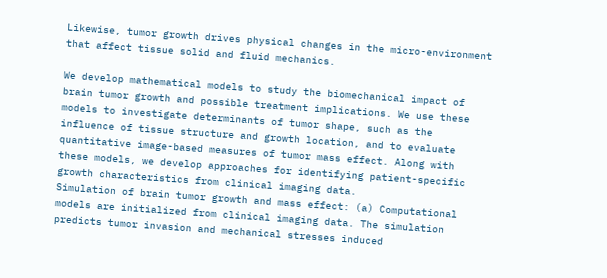Likewise, tumor growth drives physical changes in the micro-environment that affect tissue solid and fluid mechanics.

We develop mathematical models to study the biomechanical impact of brain tumor growth and possible treatment implications. We use these models to investigate determinants of tumor shape, such as the influence of tissue structure and growth location, and to evaluate quantitative image-based measures of tumor mass effect. Along with these models, we develop approaches for identifying patient-specific growth characteristics from clinical imaging data.
Simulation of brain tumor growth and mass effect: (a) Computational models are initialized from clinical imaging data. The simulation predicts tumor invasion and mechanical stresses induced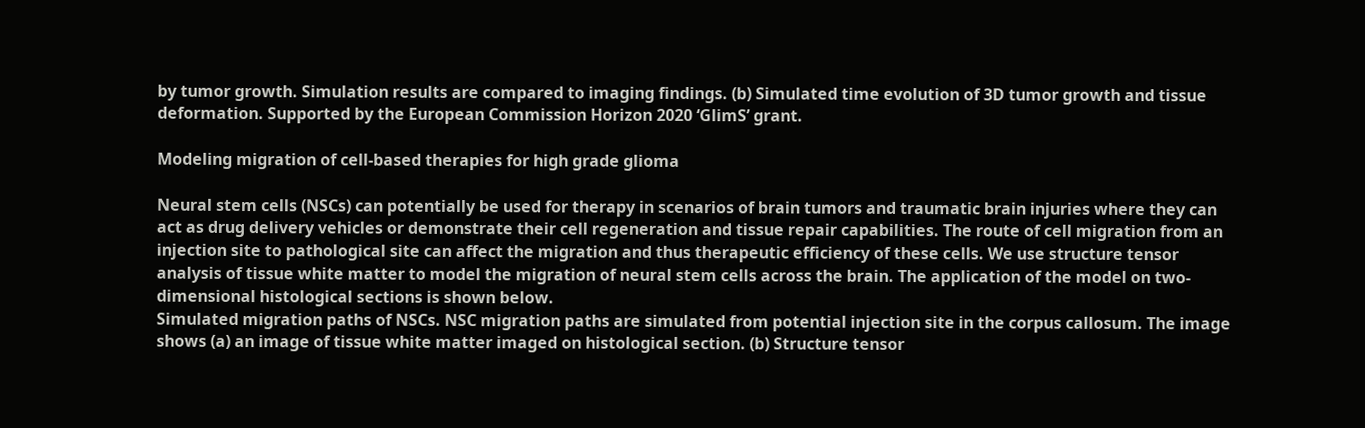by tumor growth. Simulation results are compared to imaging findings. (b) Simulated time evolution of 3D tumor growth and tissue deformation. Supported by the European Commission Horizon 2020 ‘GlimS’ grant.

Modeling migration of cell-based therapies for high grade glioma

Neural stem cells (NSCs) can potentially be used for therapy in scenarios of brain tumors and traumatic brain injuries where they can act as drug delivery vehicles or demonstrate their cell regeneration and tissue repair capabilities. The route of cell migration from an injection site to pathological site can affect the migration and thus therapeutic efficiency of these cells. We use structure tensor analysis of tissue white matter to model the migration of neural stem cells across the brain. The application of the model on two-dimensional histological sections is shown below.
Simulated migration paths of NSCs. NSC migration paths are simulated from potential injection site in the corpus callosum. The image shows (a) an image of tissue white matter imaged on histological section. (b) Structure tensor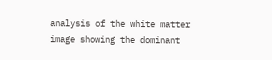analysis of the white matter image showing the dominant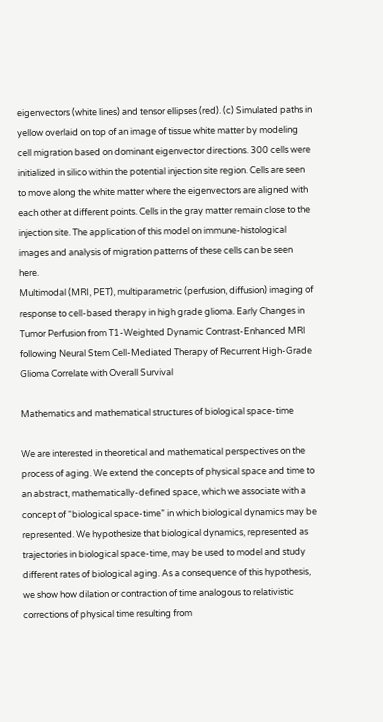eigenvectors (white lines) and tensor ellipses (red). (c) Simulated paths in yellow overlaid on top of an image of tissue white matter by modeling cell migration based on dominant eigenvector directions. 300 cells were initialized in silico within the potential injection site region. Cells are seen to move along the white matter where the eigenvectors are aligned with each other at different points. Cells in the gray matter remain close to the injection site. The application of this model on immune-histological images and analysis of migration patterns of these cells can be seen here.
Multimodal (MRI, PET), multiparametric (perfusion, diffusion) imaging of response to cell-based therapy in high grade glioma. Early Changes in Tumor Perfusion from T1-Weighted Dynamic Contrast-Enhanced MRI following Neural Stem Cell-Mediated Therapy of Recurrent High-Grade Glioma Correlate with Overall Survival

Mathematics and mathematical structures of biological space-time

We are interested in theoretical and mathematical perspectives on the process of aging. We extend the concepts of physical space and time to an abstract, mathematically-defined space, which we associate with a concept of “biological space-time” in which biological dynamics may be represented. We hypothesize that biological dynamics, represented as trajectories in biological space-time, may be used to model and study different rates of biological aging. As a consequence of this hypothesis, we show how dilation or contraction of time analogous to relativistic corrections of physical time resulting from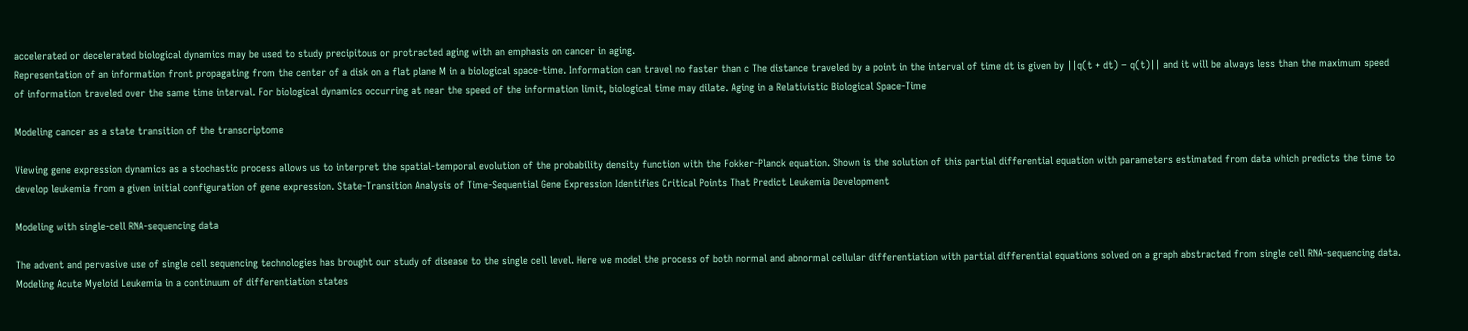accelerated or decelerated biological dynamics may be used to study precipitous or protracted aging with an emphasis on cancer in aging.
Representation of an information front propagating from the center of a disk on a flat plane M in a biological space-time. Information can travel no faster than c The distance traveled by a point in the interval of time dt is given by ||q(t + dt) − q(t)|| and it will be always less than the maximum speed of information traveled over the same time interval. For biological dynamics occurring at near the speed of the information limit, biological time may dilate. Aging in a Relativistic Biological Space-Time

Modeling cancer as a state transition of the transcriptome

Viewing gene expression dynamics as a stochastic process allows us to interpret the spatial-temporal evolution of the probability density function with the Fokker-Planck equation. Shown is the solution of this partial differential equation with parameters estimated from data which predicts the time to develop leukemia from a given initial configuration of gene expression. State-Transition Analysis of Time-Sequential Gene Expression Identifies Critical Points That Predict Leukemia Development

Modeling with single-cell RNA-sequencing data

The advent and pervasive use of single cell sequencing technologies has brought our study of disease to the single cell level. Here we model the process of both normal and abnormal cellular differentiation with partial differential equations solved on a graph abstracted from single cell RNA-sequencing data. Modeling Acute Myeloid Leukemia in a continuum of differentiation states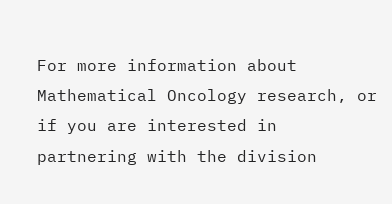For more information about Mathematical Oncology research, or if you are interested in partnering with the division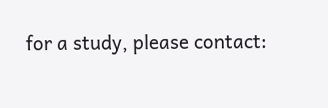for a study, please contact: